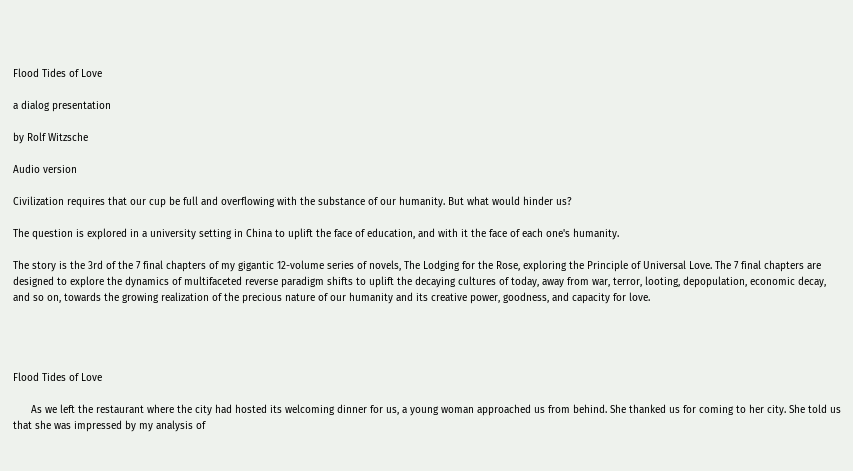Flood Tides of Love

a dialog presentation

by Rolf Witzsche

Audio version

Civilization requires that our cup be full and overflowing with the substance of our humanity. But what would hinder us?

The question is explored in a university setting in China to uplift the face of education, and with it the face of each one's humanity.

The story is the 3rd of the 7 final chapters of my gigantic 12-volume series of novels, The Lodging for the Rose, exploring the Principle of Universal Love. The 7 final chapters are designed to explore the dynamics of multifaceted reverse paradigm shifts to uplift the decaying cultures of today, away from war, terror, looting, depopulation, economic decay, and so on, towards the growing realization of the precious nature of our humanity and its creative power, goodness, and capacity for love.




Flood Tides of Love

      As we left the restaurant where the city had hosted its welcoming dinner for us, a young woman approached us from behind. She thanked us for coming to her city. She told us that she was impressed by my analysis of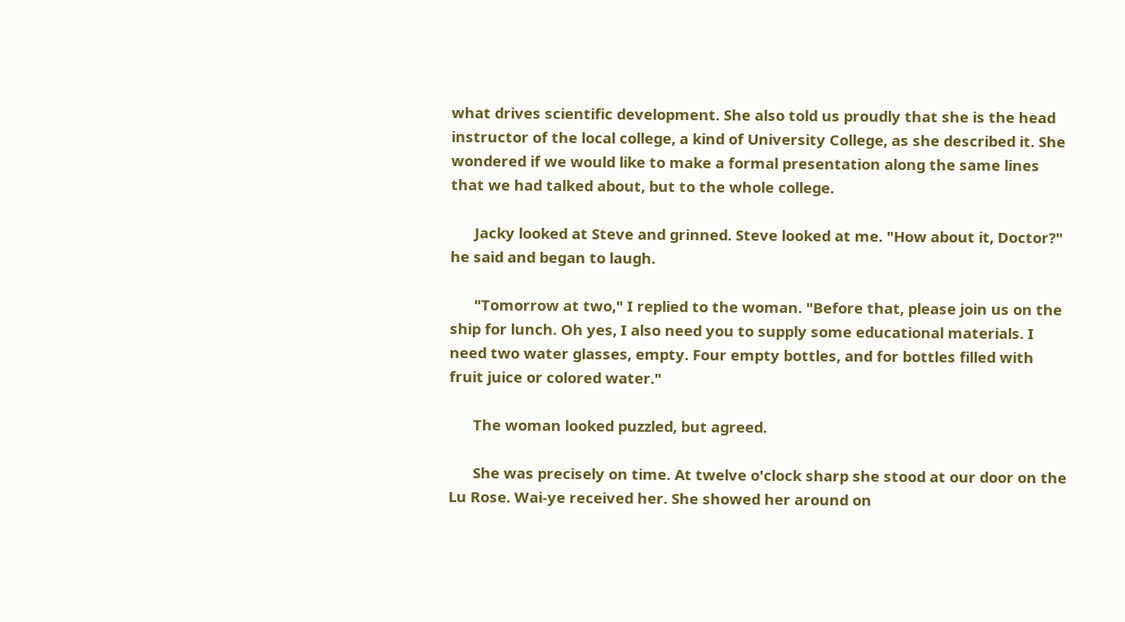what drives scientific development. She also told us proudly that she is the head instructor of the local college, a kind of University College, as she described it. She wondered if we would like to make a formal presentation along the same lines that we had talked about, but to the whole college.

      Jacky looked at Steve and grinned. Steve looked at me. "How about it, Doctor?" he said and began to laugh.

      "Tomorrow at two," I replied to the woman. "Before that, please join us on the ship for lunch. Oh yes, I also need you to supply some educational materials. I need two water glasses, empty. Four empty bottles, and for bottles filled with fruit juice or colored water."

      The woman looked puzzled, but agreed.

      She was precisely on time. At twelve o'clock sharp she stood at our door on the Lu Rose. Wai-ye received her. She showed her around on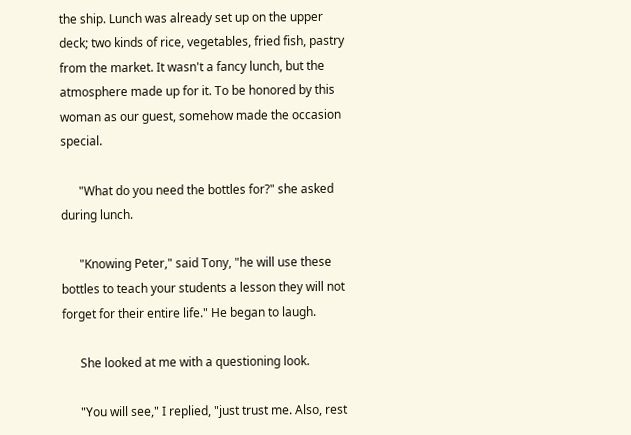the ship. Lunch was already set up on the upper deck; two kinds of rice, vegetables, fried fish, pastry from the market. It wasn't a fancy lunch, but the atmosphere made up for it. To be honored by this woman as our guest, somehow made the occasion special.

      "What do you need the bottles for?" she asked during lunch.

      "Knowing Peter," said Tony, "he will use these bottles to teach your students a lesson they will not forget for their entire life." He began to laugh.

      She looked at me with a questioning look.

      "You will see," I replied, "just trust me. Also, rest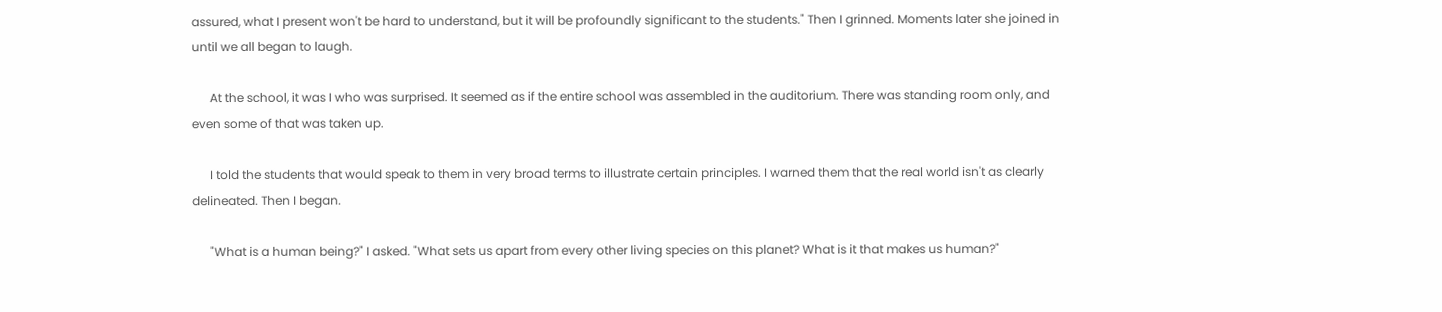assured, what I present won't be hard to understand, but it will be profoundly significant to the students." Then I grinned. Moments later she joined in until we all began to laugh.

      At the school, it was I who was surprised. It seemed as if the entire school was assembled in the auditorium. There was standing room only, and even some of that was taken up.

      I told the students that would speak to them in very broad terms to illustrate certain principles. I warned them that the real world isn't as clearly delineated. Then I began.

      "What is a human being?" I asked. "What sets us apart from every other living species on this planet? What is it that makes us human?"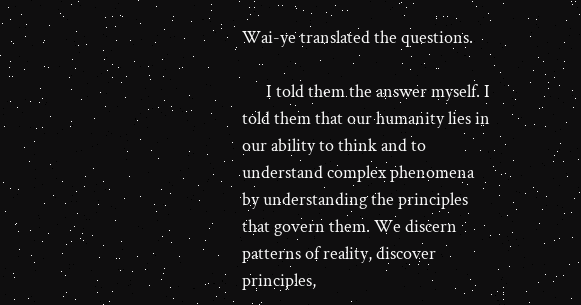Wai-ye translated the questions.

      I told them the answer myself. I told them that our humanity lies in our ability to think and to understand complex phenomena by understanding the principles that govern them. We discern patterns of reality, discover principles,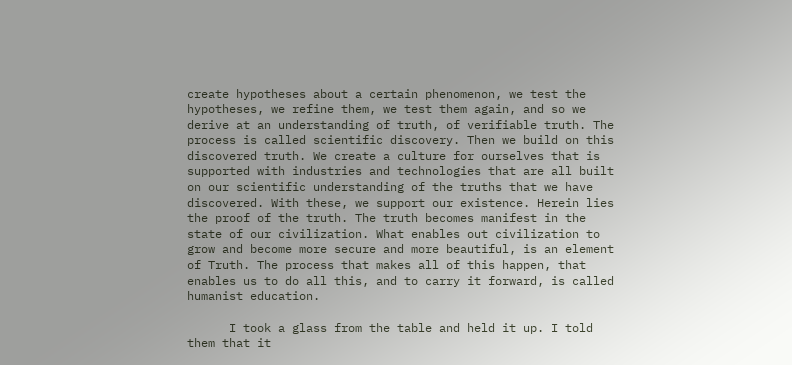create hypotheses about a certain phenomenon, we test the hypotheses, we refine them, we test them again, and so we derive at an understanding of truth, of verifiable truth. The process is called scientific discovery. Then we build on this discovered truth. We create a culture for ourselves that is supported with industries and technologies that are all built on our scientific understanding of the truths that we have discovered. With these, we support our existence. Herein lies the proof of the truth. The truth becomes manifest in the state of our civilization. What enables out civilization to grow and become more secure and more beautiful, is an element of Truth. The process that makes all of this happen, that enables us to do all this, and to carry it forward, is called humanist education.

      I took a glass from the table and held it up. I told them that it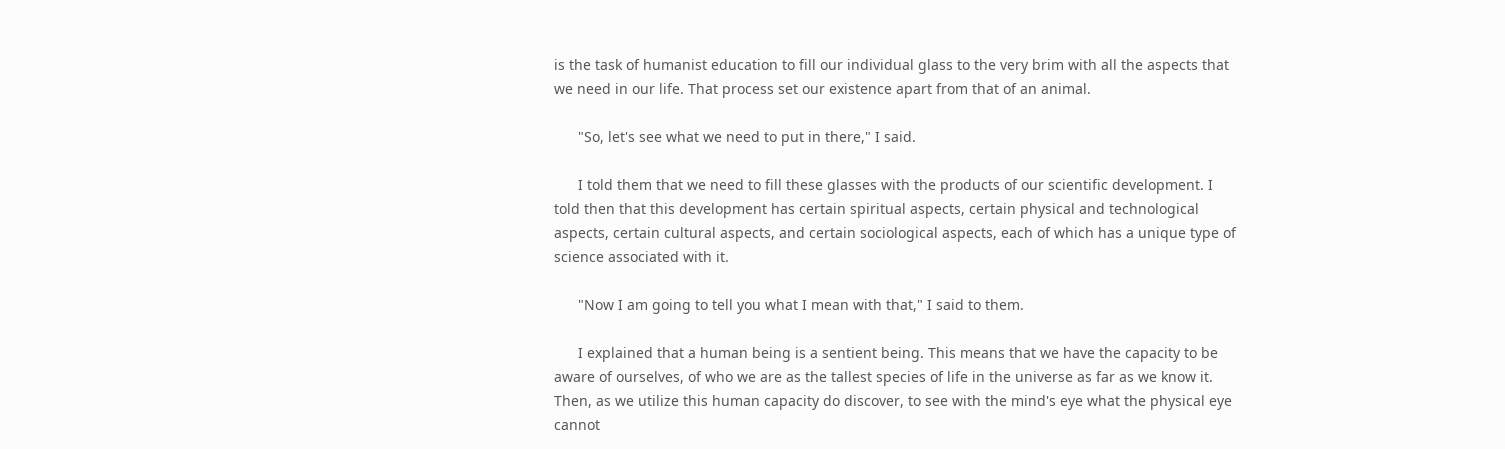is the task of humanist education to fill our individual glass to the very brim with all the aspects that we need in our life. That process set our existence apart from that of an animal.

      "So, let's see what we need to put in there," I said.

      I told them that we need to fill these glasses with the products of our scientific development. I told then that this development has certain spiritual aspects, certain physical and technological aspects, certain cultural aspects, and certain sociological aspects, each of which has a unique type of science associated with it.

      "Now I am going to tell you what I mean with that," I said to them.

      I explained that a human being is a sentient being. This means that we have the capacity to be aware of ourselves, of who we are as the tallest species of life in the universe as far as we know it. Then, as we utilize this human capacity do discover, to see with the mind's eye what the physical eye cannot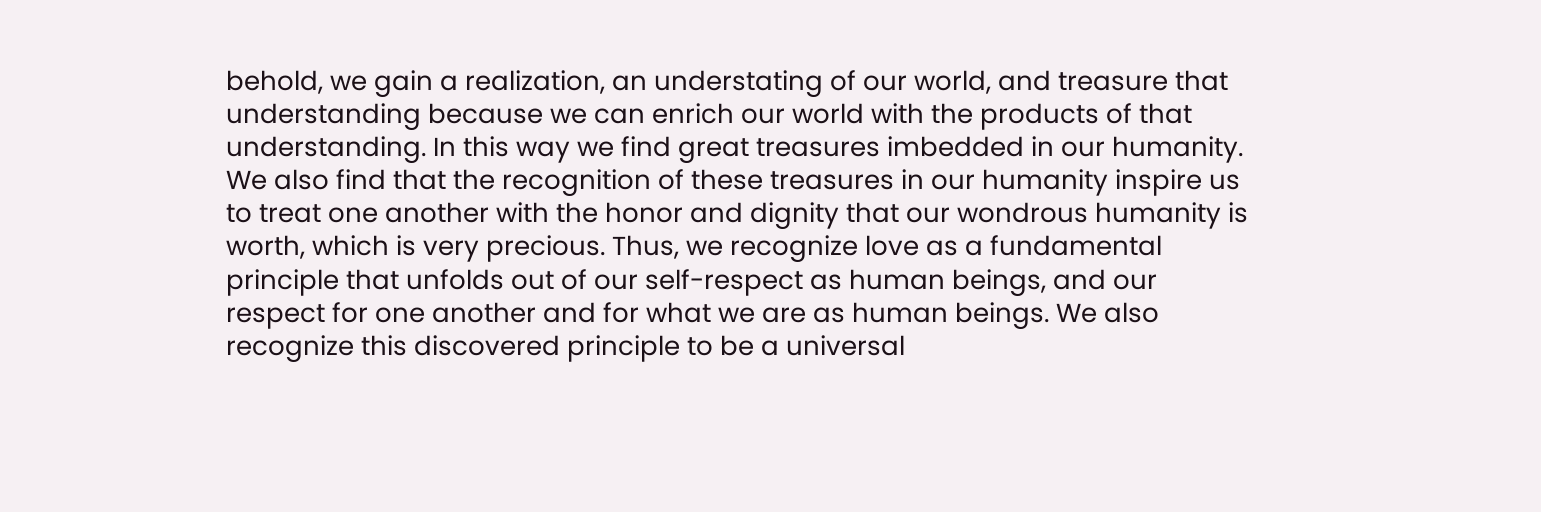behold, we gain a realization, an understating of our world, and treasure that understanding because we can enrich our world with the products of that understanding. In this way we find great treasures imbedded in our humanity. We also find that the recognition of these treasures in our humanity inspire us to treat one another with the honor and dignity that our wondrous humanity is worth, which is very precious. Thus, we recognize love as a fundamental principle that unfolds out of our self-respect as human beings, and our respect for one another and for what we are as human beings. We also recognize this discovered principle to be a universal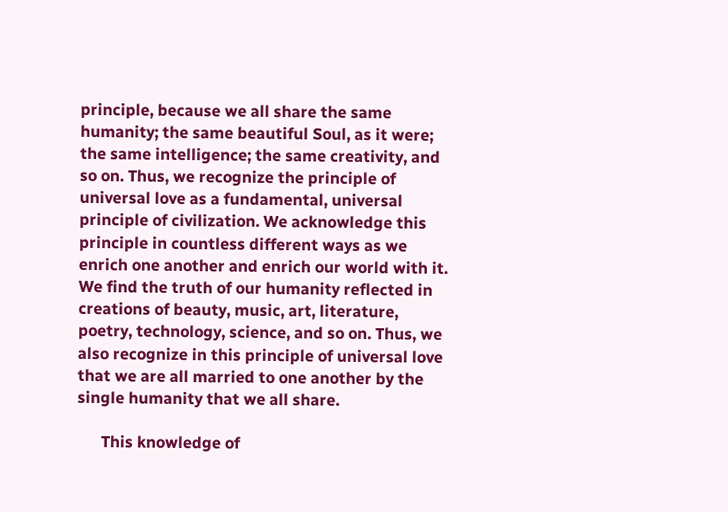principle, because we all share the same humanity; the same beautiful Soul, as it were; the same intelligence; the same creativity, and so on. Thus, we recognize the principle of universal love as a fundamental, universal principle of civilization. We acknowledge this principle in countless different ways as we enrich one another and enrich our world with it. We find the truth of our humanity reflected in creations of beauty, music, art, literature, poetry, technology, science, and so on. Thus, we also recognize in this principle of universal love that we are all married to one another by the single humanity that we all share.

      This knowledge of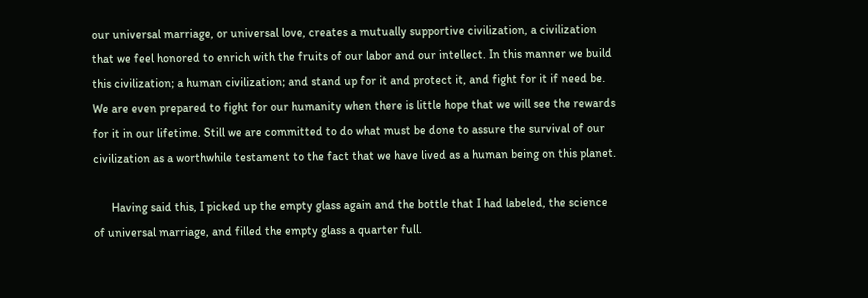our universal marriage, or universal love, creates a mutually supportive civilization, a civilization that we feel honored to enrich with the fruits of our labor and our intellect. In this manner we build this civilization; a human civilization; and stand up for it and protect it, and fight for it if need be. We are even prepared to fight for our humanity when there is little hope that we will see the rewards for it in our lifetime. Still we are committed to do what must be done to assure the survival of our civilization as a worthwhile testament to the fact that we have lived as a human being on this planet.

      Having said this, I picked up the empty glass again and the bottle that I had labeled, the science of universal marriage, and filled the empty glass a quarter full.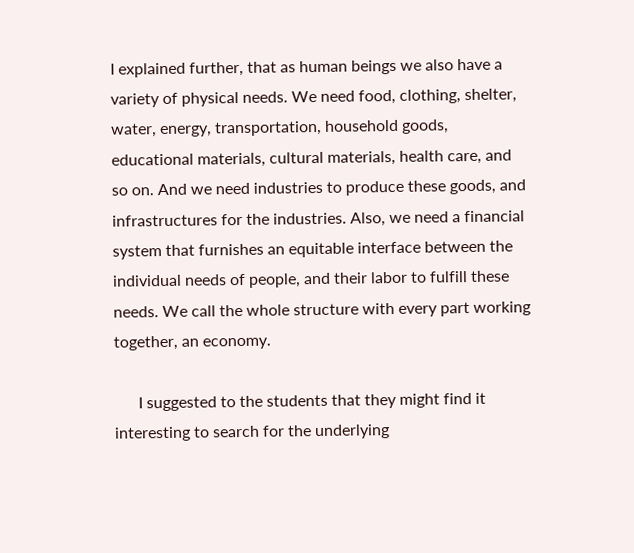I explained further, that as human beings we also have a variety of physical needs. We need food, clothing, shelter, water, energy, transportation, household goods, educational materials, cultural materials, health care, and so on. And we need industries to produce these goods, and infrastructures for the industries. Also, we need a financial system that furnishes an equitable interface between the individual needs of people, and their labor to fulfill these needs. We call the whole structure with every part working together, an economy.

      I suggested to the students that they might find it interesting to search for the underlying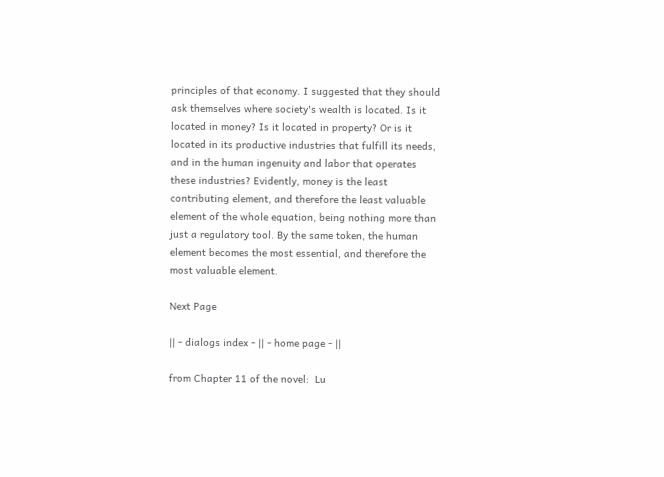principles of that economy. I suggested that they should ask themselves where society's wealth is located. Is it located in money? Is it located in property? Or is it located in its productive industries that fulfill its needs, and in the human ingenuity and labor that operates these industries? Evidently, money is the least contributing element, and therefore the least valuable element of the whole equation, being nothing more than just a regulatory tool. By the same token, the human element becomes the most essential, and therefore the most valuable element.

Next Page

|| - dialogs index - || - home page - ||

from Chapter 11 of the novel:  Lu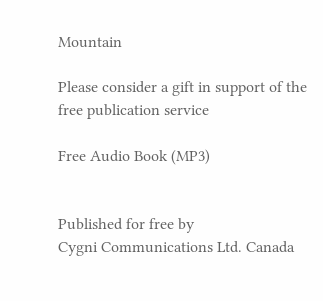Mountain

Please consider a gift in support of the free publication service

Free Audio Book (MP3)


Published for free by
Cygni Communications Ltd. Canada